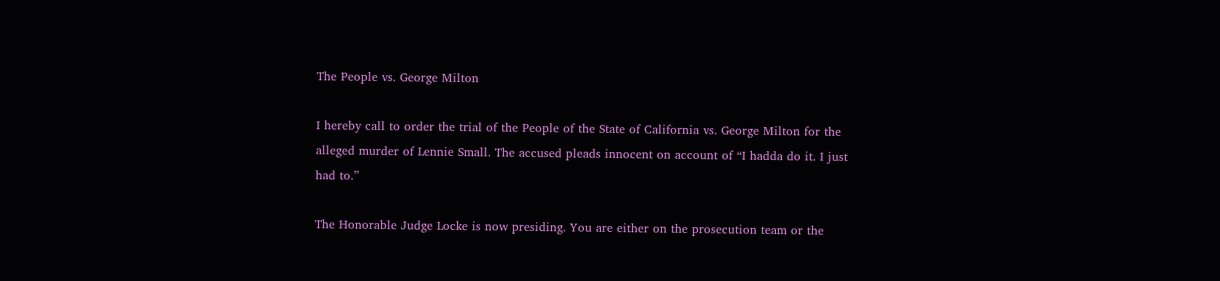The People vs. George Milton

I hereby call to order the trial of the People of the State of California vs. George Milton for the alleged murder of Lennie Small. The accused pleads innocent on account of “I hadda do it. I just had to.”

The Honorable Judge Locke is now presiding. You are either on the prosecution team or the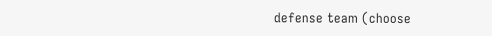defense team (choose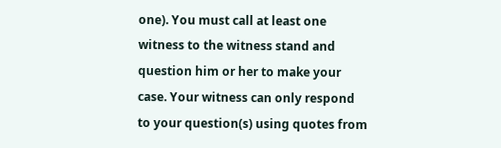one). You must call at least one witness to the witness stand and question him or her to make your case. Your witness can only respond to your question(s) using quotes from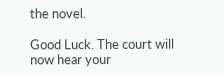the novel.

Good Luck. The court will now hear your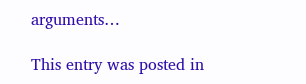arguments…

This entry was posted in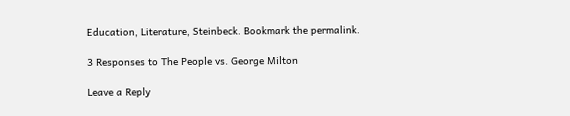Education, Literature, Steinbeck. Bookmark the permalink.

3 Responses to The People vs. George Milton

Leave a Reply